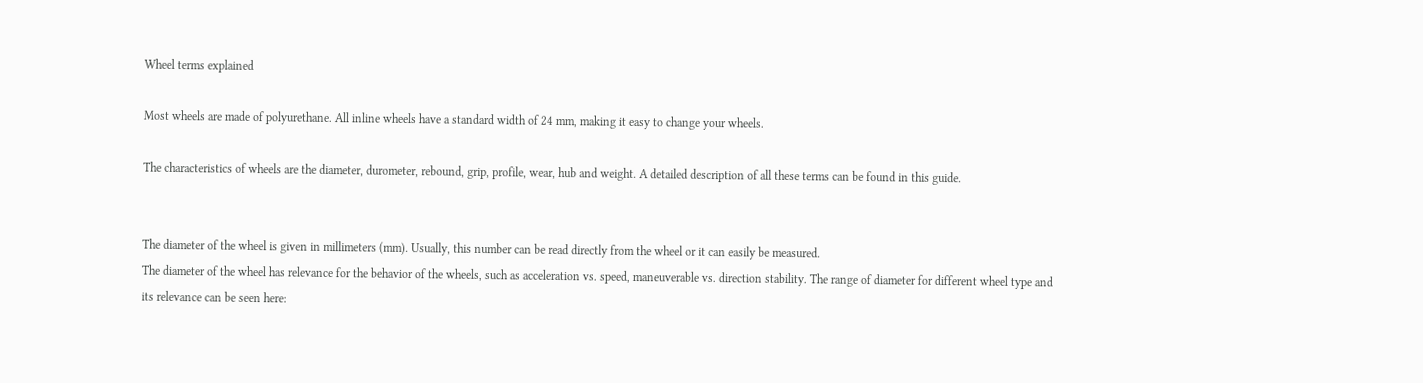Wheel terms explained

Most wheels are made of polyurethane. All inline wheels have a standard width of 24 mm, making it easy to change your wheels.

The characteristics of wheels are the diameter, durometer, rebound, grip, profile, wear, hub and weight. A detailed description of all these terms can be found in this guide.


The diameter of the wheel is given in millimeters (mm). Usually, this number can be read directly from the wheel or it can easily be measured.
The diameter of the wheel has relevance for the behavior of the wheels, such as acceleration vs. speed, maneuverable vs. direction stability. The range of diameter for different wheel type and its relevance can be seen here: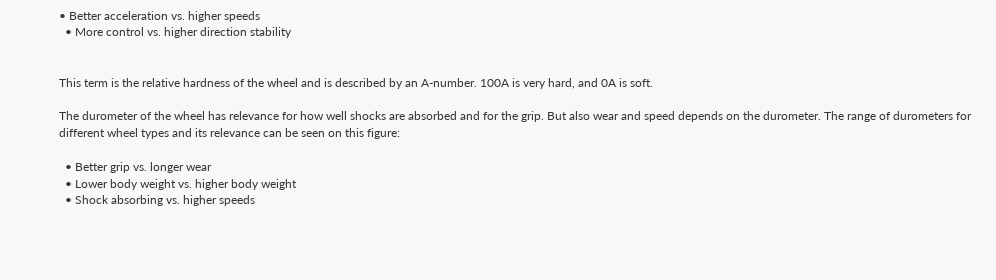• Better acceleration vs. higher speeds
  • More control vs. higher direction stability


This term is the relative hardness of the wheel and is described by an A-number. 100A is very hard, and 0A is soft.

The durometer of the wheel has relevance for how well shocks are absorbed and for the grip. But also wear and speed depends on the durometer. The range of durometers for different wheel types and its relevance can be seen on this figure:

  • Better grip vs. longer wear
  • Lower body weight vs. higher body weight
  • Shock absorbing vs. higher speeds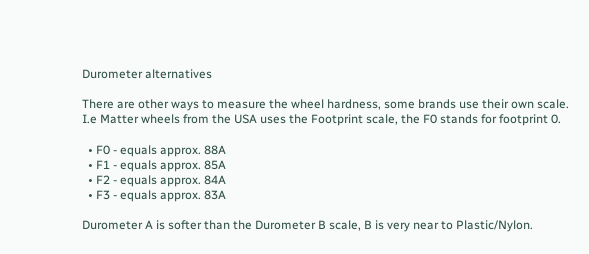Durometer alternatives

There are other ways to measure the wheel hardness, some brands use their own scale. I.e Matter wheels from the USA uses the Footprint scale, the F0 stands for footprint 0.

  • F0 - equals approx. 88A
  • F1 - equals approx. 85A
  • F2 - equals approx. 84A
  • F3 - equals approx. 83A

Durometer A is softer than the Durometer B scale, B is very near to Plastic/Nylon.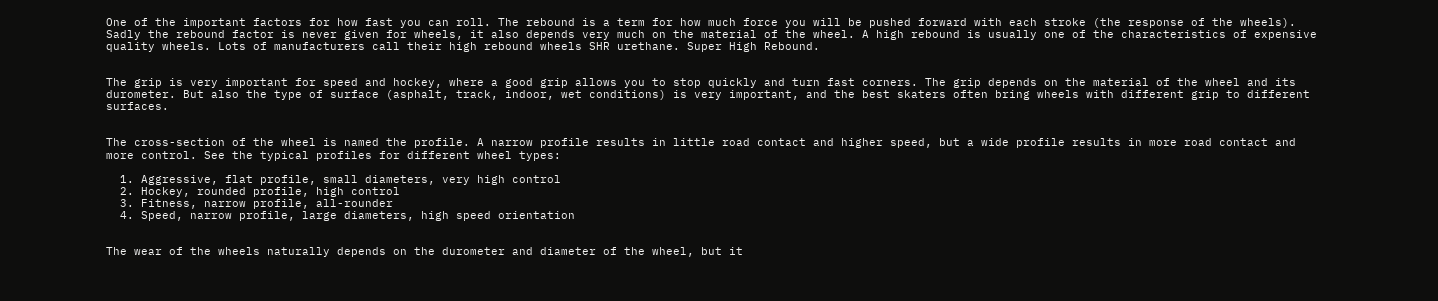One of the important factors for how fast you can roll. The rebound is a term for how much force you will be pushed forward with each stroke (the response of the wheels). Sadly the rebound factor is never given for wheels, it also depends very much on the material of the wheel. A high rebound is usually one of the characteristics of expensive quality wheels. Lots of manufacturers call their high rebound wheels SHR urethane. Super High Rebound.


The grip is very important for speed and hockey, where a good grip allows you to stop quickly and turn fast corners. The grip depends on the material of the wheel and its durometer. But also the type of surface (asphalt, track, indoor, wet conditions) is very important, and the best skaters often bring wheels with different grip to different surfaces.


The cross-section of the wheel is named the profile. A narrow profile results in little road contact and higher speed, but a wide profile results in more road contact and more control. See the typical profiles for different wheel types:

  1. Aggressive, flat profile, small diameters, very high control
  2. Hockey, rounded profile, high control
  3. Fitness, narrow profile, all-rounder
  4. Speed, narrow profile, large diameters, high speed orientation


The wear of the wheels naturally depends on the durometer and diameter of the wheel, but it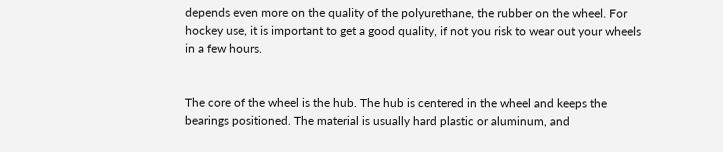depends even more on the quality of the polyurethane, the rubber on the wheel. For hockey use, it is important to get a good quality, if not you risk to wear out your wheels in a few hours.


The core of the wheel is the hub. The hub is centered in the wheel and keeps the bearings positioned. The material is usually hard plastic or aluminum, and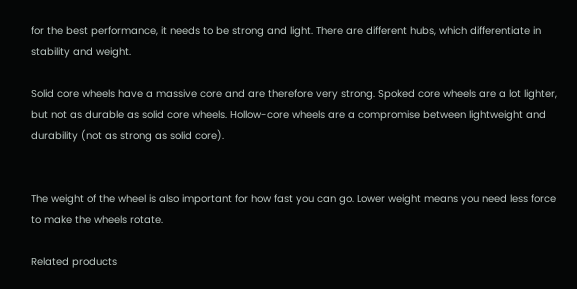for the best performance, it needs to be strong and light. There are different hubs, which differentiate in stability and weight.

Solid core wheels have a massive core and are therefore very strong. Spoked core wheels are a lot lighter, but not as durable as solid core wheels. Hollow-core wheels are a compromise between lightweight and durability (not as strong as solid core).


The weight of the wheel is also important for how fast you can go. Lower weight means you need less force to make the wheels rotate.

Related products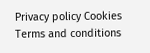Privacy policy Cookies Terms and conditions